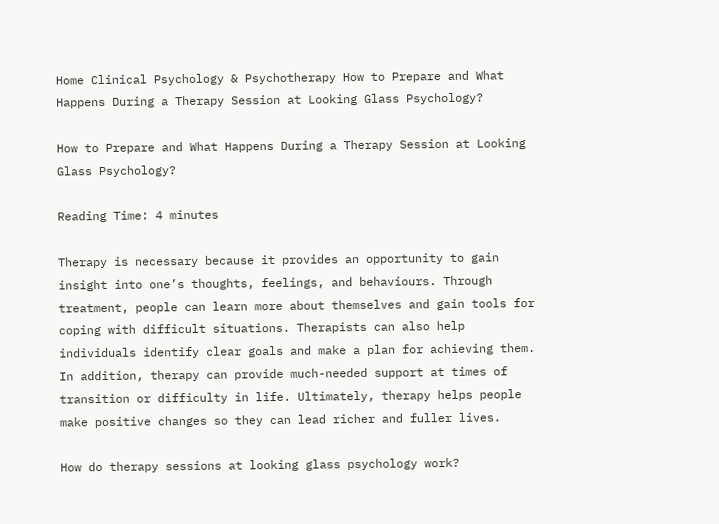Home Clinical Psychology & Psychotherapy How to Prepare and What Happens During a Therapy Session at Looking Glass Psychology?

How to Prepare and What Happens During a Therapy Session at Looking Glass Psychology?

Reading Time: 4 minutes

Therapy is necessary because it provides an opportunity to gain insight into one’s thoughts, feelings, and behaviours. Through treatment, people can learn more about themselves and gain tools for coping with difficult situations. Therapists can also help individuals identify clear goals and make a plan for achieving them. In addition, therapy can provide much-needed support at times of transition or difficulty in life. Ultimately, therapy helps people make positive changes so they can lead richer and fuller lives.

How do therapy sessions at looking glass psychology work?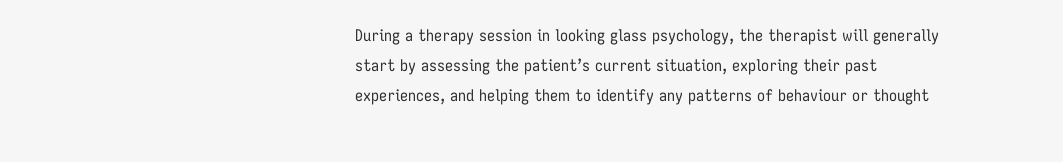During a therapy session in looking glass psychology, the therapist will generally start by assessing the patient’s current situation, exploring their past experiences, and helping them to identify any patterns of behaviour or thought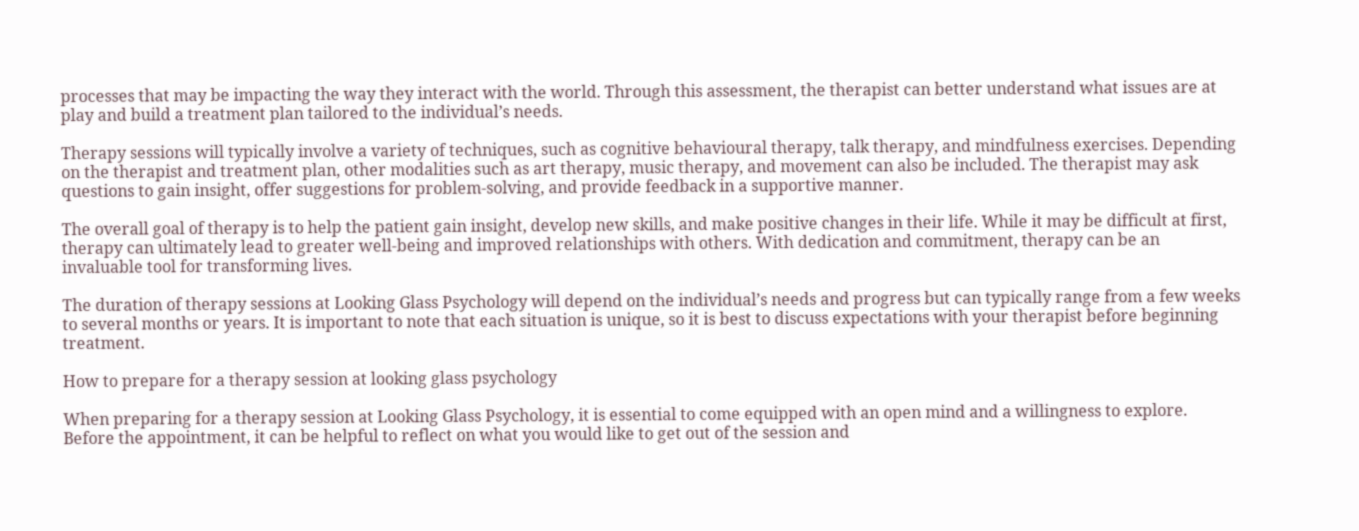processes that may be impacting the way they interact with the world. Through this assessment, the therapist can better understand what issues are at play and build a treatment plan tailored to the individual’s needs.

Therapy sessions will typically involve a variety of techniques, such as cognitive behavioural therapy, talk therapy, and mindfulness exercises. Depending on the therapist and treatment plan, other modalities such as art therapy, music therapy, and movement can also be included. The therapist may ask questions to gain insight, offer suggestions for problem-solving, and provide feedback in a supportive manner.

The overall goal of therapy is to help the patient gain insight, develop new skills, and make positive changes in their life. While it may be difficult at first, therapy can ultimately lead to greater well-being and improved relationships with others. With dedication and commitment, therapy can be an invaluable tool for transforming lives.

The duration of therapy sessions at Looking Glass Psychology will depend on the individual’s needs and progress but can typically range from a few weeks to several months or years. It is important to note that each situation is unique, so it is best to discuss expectations with your therapist before beginning treatment.

How to prepare for a therapy session at looking glass psychology

When preparing for a therapy session at Looking Glass Psychology, it is essential to come equipped with an open mind and a willingness to explore. Before the appointment, it can be helpful to reflect on what you would like to get out of the session and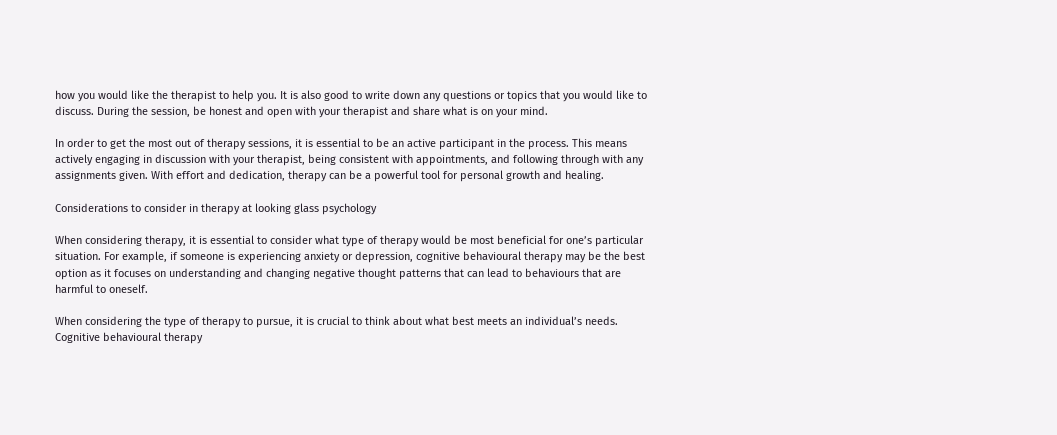how you would like the therapist to help you. It is also good to write down any questions or topics that you would like to discuss. During the session, be honest and open with your therapist and share what is on your mind.

In order to get the most out of therapy sessions, it is essential to be an active participant in the process. This means actively engaging in discussion with your therapist, being consistent with appointments, and following through with any assignments given. With effort and dedication, therapy can be a powerful tool for personal growth and healing.

Considerations to consider in therapy at looking glass psychology

When considering therapy, it is essential to consider what type of therapy would be most beneficial for one’s particular situation. For example, if someone is experiencing anxiety or depression, cognitive behavioural therapy may be the best option as it focuses on understanding and changing negative thought patterns that can lead to behaviours that are harmful to oneself.

When considering the type of therapy to pursue, it is crucial to think about what best meets an individual’s needs. Cognitive behavioural therapy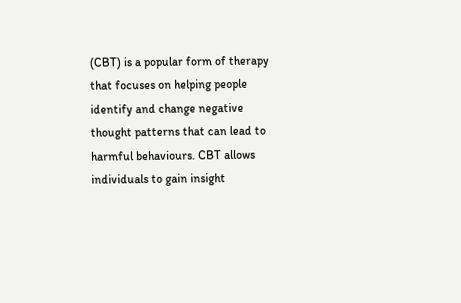(CBT) is a popular form of therapy that focuses on helping people identify and change negative thought patterns that can lead to harmful behaviours. CBT allows individuals to gain insight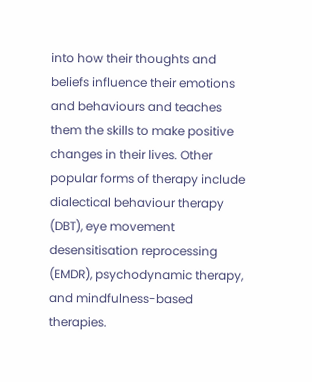into how their thoughts and beliefs influence their emotions and behaviours and teaches them the skills to make positive changes in their lives. Other popular forms of therapy include dialectical behaviour therapy (DBT), eye movement desensitisation reprocessing (EMDR), psychodynamic therapy, and mindfulness-based therapies.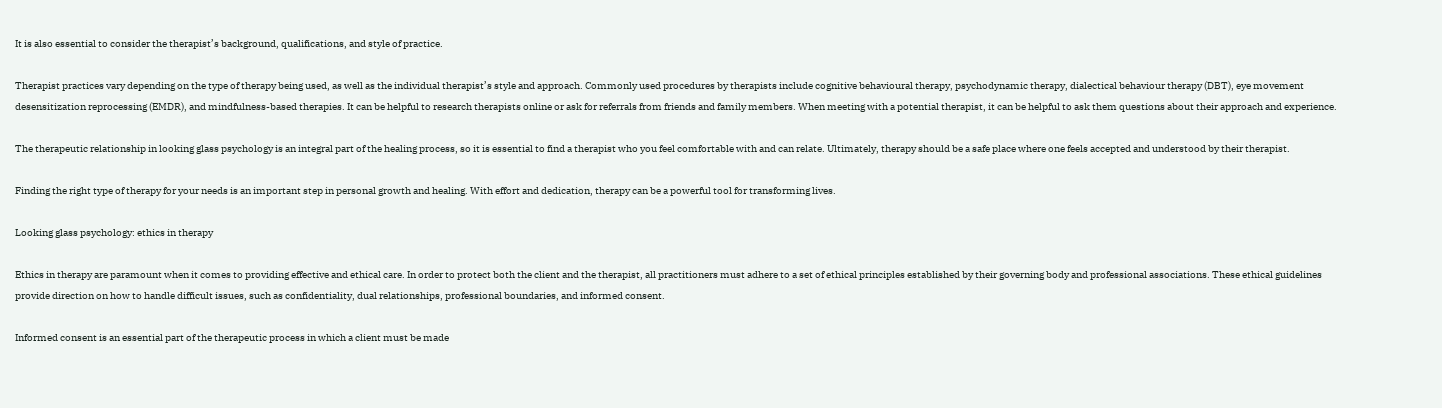It is also essential to consider the therapist’s background, qualifications, and style of practice.

Therapist practices vary depending on the type of therapy being used, as well as the individual therapist’s style and approach. Commonly used procedures by therapists include cognitive behavioural therapy, psychodynamic therapy, dialectical behaviour therapy (DBT), eye movement desensitization reprocessing (EMDR), and mindfulness-based therapies. It can be helpful to research therapists online or ask for referrals from friends and family members. When meeting with a potential therapist, it can be helpful to ask them questions about their approach and experience.

The therapeutic relationship in looking glass psychology is an integral part of the healing process, so it is essential to find a therapist who you feel comfortable with and can relate. Ultimately, therapy should be a safe place where one feels accepted and understood by their therapist.

Finding the right type of therapy for your needs is an important step in personal growth and healing. With effort and dedication, therapy can be a powerful tool for transforming lives.

Looking glass psychology: ethics in therapy

Ethics in therapy are paramount when it comes to providing effective and ethical care. In order to protect both the client and the therapist, all practitioners must adhere to a set of ethical principles established by their governing body and professional associations. These ethical guidelines provide direction on how to handle difficult issues, such as confidentiality, dual relationships, professional boundaries, and informed consent.

Informed consent is an essential part of the therapeutic process in which a client must be made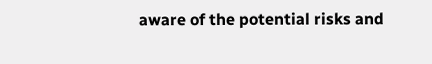aware of the potential risks and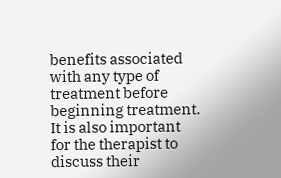benefits associated with any type of treatment before beginning treatment. It is also important for the therapist to discuss their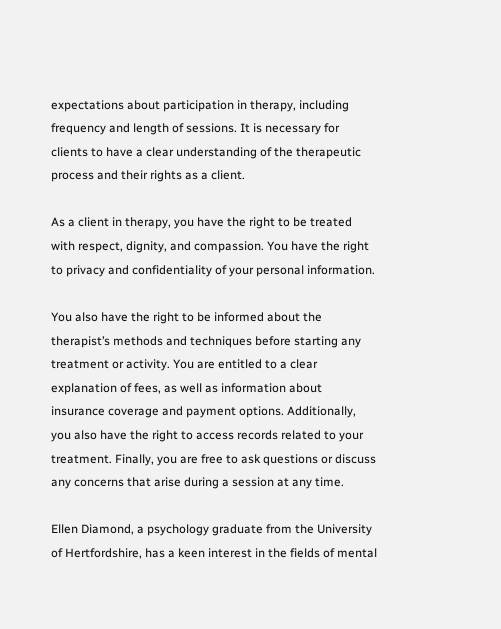expectations about participation in therapy, including frequency and length of sessions. It is necessary for clients to have a clear understanding of the therapeutic process and their rights as a client.

As a client in therapy, you have the right to be treated with respect, dignity, and compassion. You have the right to privacy and confidentiality of your personal information.

You also have the right to be informed about the therapist’s methods and techniques before starting any treatment or activity. You are entitled to a clear explanation of fees, as well as information about insurance coverage and payment options. Additionally, you also have the right to access records related to your treatment. Finally, you are free to ask questions or discuss any concerns that arise during a session at any time.

Ellen Diamond, a psychology graduate from the University of Hertfordshire, has a keen interest in the fields of mental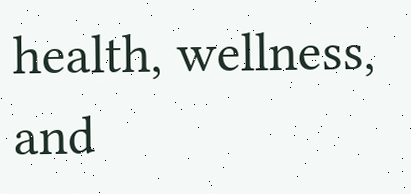health, wellness, and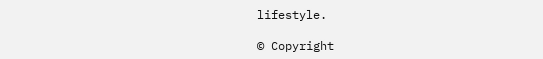lifestyle.

© Copyright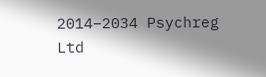2014–2034 Psychreg Ltd